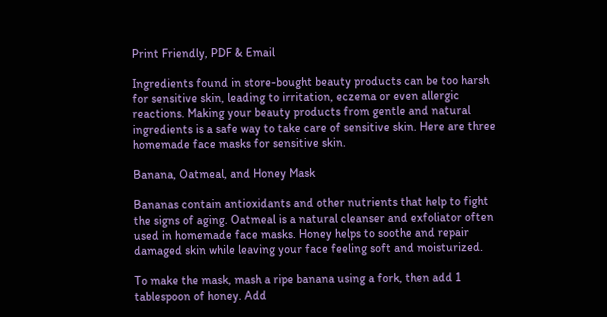Print Friendly, PDF & Email

Ingredients found in store-bought beauty products can be too harsh for sensitive skin, leading to irritation, eczema or even allergic reactions. Making your beauty products from gentle and natural ingredients is a safe way to take care of sensitive skin. Here are three homemade face masks for sensitive skin.

Banana, Oatmeal, and Honey Mask

Bananas contain antioxidants and other nutrients that help to fight the signs of aging. Oatmeal is a natural cleanser and exfoliator often used in homemade face masks. Honey helps to soothe and repair damaged skin while leaving your face feeling soft and moisturized.

To make the mask, mash a ripe banana using a fork, then add 1 tablespoon of honey. Add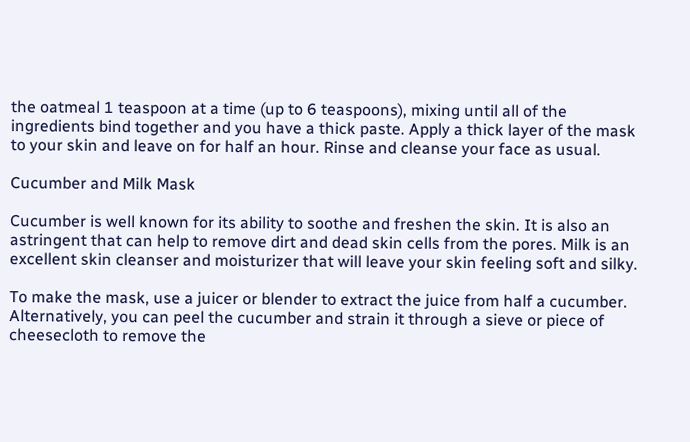the oatmeal 1 teaspoon at a time (up to 6 teaspoons), mixing until all of the ingredients bind together and you have a thick paste. Apply a thick layer of the mask to your skin and leave on for half an hour. Rinse and cleanse your face as usual.

Cucumber and Milk Mask

Cucumber is well known for its ability to soothe and freshen the skin. It is also an astringent that can help to remove dirt and dead skin cells from the pores. Milk is an excellent skin cleanser and moisturizer that will leave your skin feeling soft and silky.

To make the mask, use a juicer or blender to extract the juice from half a cucumber. Alternatively, you can peel the cucumber and strain it through a sieve or piece of cheesecloth to remove the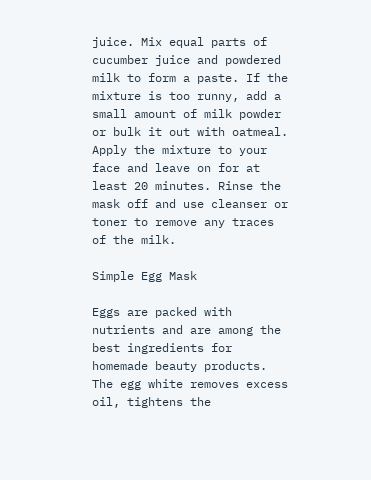juice. Mix equal parts of cucumber juice and powdered milk to form a paste. If the mixture is too runny, add a small amount of milk powder or bulk it out with oatmeal. Apply the mixture to your face and leave on for at least 20 minutes. Rinse the mask off and use cleanser or toner to remove any traces of the milk.

Simple Egg Mask

Eggs are packed with nutrients and are among the best ingredients for homemade beauty products. The egg white removes excess oil, tightens the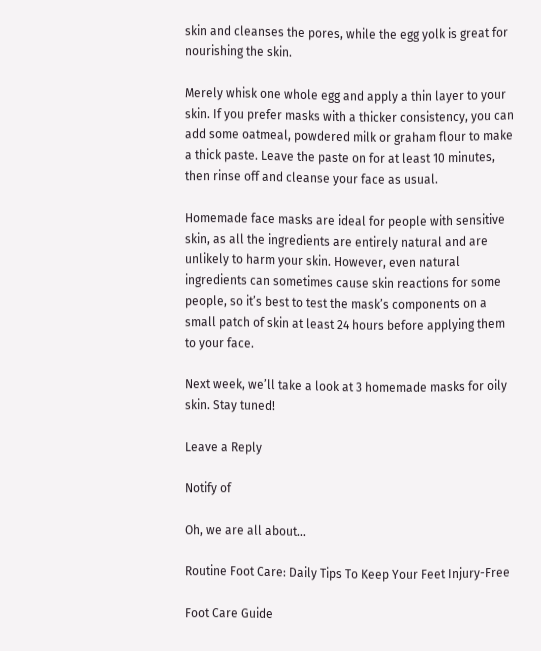skin and cleanses the pores, while the egg yolk is great for nourishing the skin.

Merely whisk one whole egg and apply a thin layer to your skin. If you prefer masks with a thicker consistency, you can add some oatmeal, powdered milk or graham flour to make a thick paste. Leave the paste on for at least 10 minutes, then rinse off and cleanse your face as usual.

Homemade face masks are ideal for people with sensitive skin, as all the ingredients are entirely natural and are unlikely to harm your skin. However, even natural ingredients can sometimes cause skin reactions for some people, so it’s best to test the mask’s components on a small patch of skin at least 24 hours before applying them to your face.

Next week, we’ll take a look at 3 homemade masks for oily skin. Stay tuned!

Leave a Reply

Notify of

Oh, we are all about…

Routine Foot Care: Daily Tips To Keep Your Feet Injury-Free

Foot Care Guide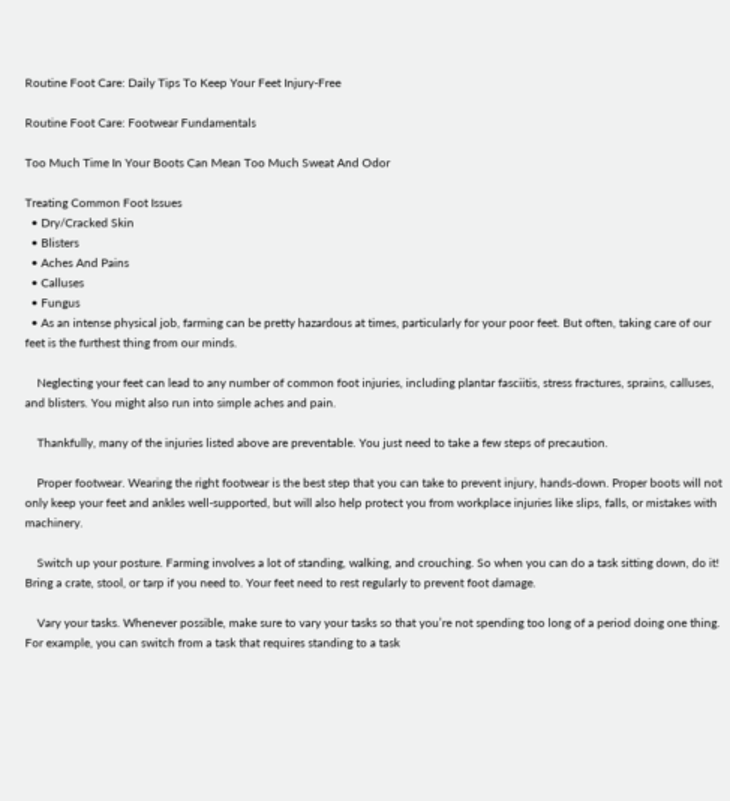Routine Foot Care: Daily Tips To Keep Your Feet Injury-Free

Routine Foot Care: Footwear Fundamentals

Too Much Time In Your Boots Can Mean Too Much Sweat And Odor

Treating Common Foot Issues
  • Dry/Cracked Skin
  • Blisters
  • Aches And Pains
  • Calluses
  • Fungus
  • As an intense physical job, farming can be pretty hazardous at times, particularly for your poor feet. But often, taking care of our feet is the furthest thing from our minds.

    Neglecting your feet can lead to any number of common foot injuries, including plantar fasciitis, stress fractures, sprains, calluses, and blisters. You might also run into simple aches and pain.

    Thankfully, many of the injuries listed above are preventable. You just need to take a few steps of precaution.

    Proper footwear. Wearing the right footwear is the best step that you can take to prevent injury, hands-down. Proper boots will not only keep your feet and ankles well-supported, but will also help protect you from workplace injuries like slips, falls, or mistakes with machinery.

    Switch up your posture. Farming involves a lot of standing, walking, and crouching. So when you can do a task sitting down, do it! Bring a crate, stool, or tarp if you need to. Your feet need to rest regularly to prevent foot damage.

    Vary your tasks. Whenever possible, make sure to vary your tasks so that you’re not spending too long of a period doing one thing. For example, you can switch from a task that requires standing to a task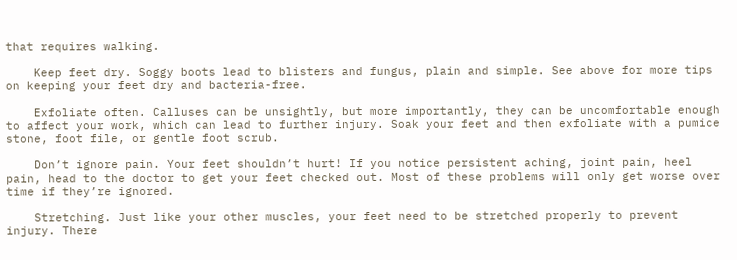that requires walking.

    Keep feet dry. Soggy boots lead to blisters and fungus, plain and simple. See above for more tips on keeping your feet dry and bacteria-free.

    Exfoliate often. Calluses can be unsightly, but more importantly, they can be uncomfortable enough to affect your work, which can lead to further injury. Soak your feet and then exfoliate with a pumice stone, foot file, or gentle foot scrub.

    Don’t ignore pain. Your feet shouldn’t hurt! If you notice persistent aching, joint pain, heel pain, head to the doctor to get your feet checked out. Most of these problems will only get worse over time if they’re ignored.

    Stretching. Just like your other muscles, your feet need to be stretched properly to prevent injury. There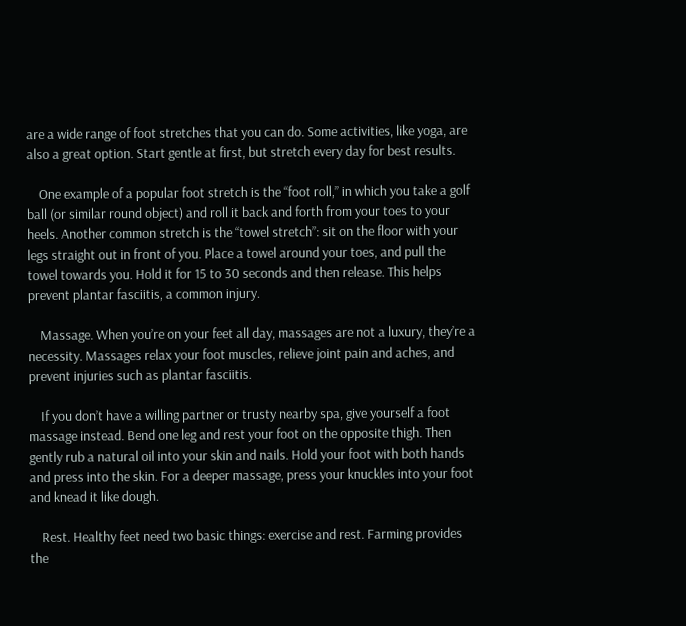are a wide range of foot stretches that you can do. Some activities, like yoga, are also a great option. Start gentle at first, but stretch every day for best results.

    One example of a popular foot stretch is the “foot roll,” in which you take a golf ball (or similar round object) and roll it back and forth from your toes to your heels. Another common stretch is the “towel stretch”: sit on the floor with your legs straight out in front of you. Place a towel around your toes, and pull the towel towards you. Hold it for 15 to 30 seconds and then release. This helps prevent plantar fasciitis, a common injury.

    Massage. When you’re on your feet all day, massages are not a luxury, they’re a necessity. Massages relax your foot muscles, relieve joint pain and aches, and prevent injuries such as plantar fasciitis.

    If you don’t have a willing partner or trusty nearby spa, give yourself a foot massage instead. Bend one leg and rest your foot on the opposite thigh. Then gently rub a natural oil into your skin and nails. Hold your foot with both hands and press into the skin. For a deeper massage, press your knuckles into your foot and knead it like dough.

    Rest. Healthy feet need two basic things: exercise and rest. Farming provides the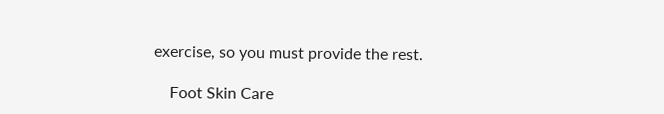exercise, so you must provide the rest.

    Foot Skin Care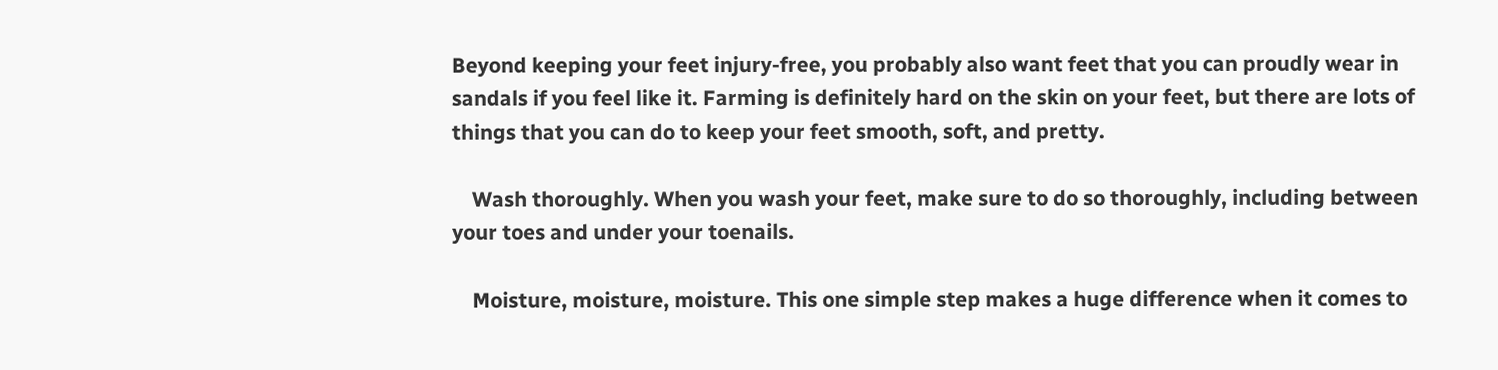Beyond keeping your feet injury-free, you probably also want feet that you can proudly wear in sandals if you feel like it. Farming is definitely hard on the skin on your feet, but there are lots of things that you can do to keep your feet smooth, soft, and pretty.

    Wash thoroughly. When you wash your feet, make sure to do so thoroughly, including between your toes and under your toenails.

    Moisture, moisture, moisture. This one simple step makes a huge difference when it comes to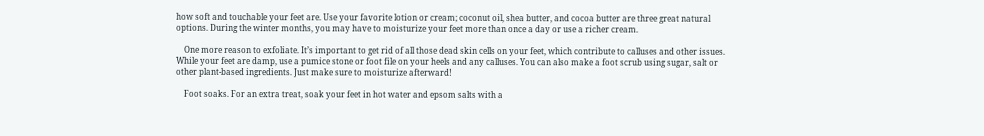how soft and touchable your feet are. Use your favorite lotion or cream; coconut oil, shea butter, and cocoa butter are three great natural options. During the winter months, you may have to moisturize your feet more than once a day or use a richer cream.

    One more reason to exfoliate. It’s important to get rid of all those dead skin cells on your feet, which contribute to calluses and other issues. While your feet are damp, use a pumice stone or foot file on your heels and any calluses. You can also make a foot scrub using sugar, salt or other plant-based ingredients. Just make sure to moisturize afterward!

    Foot soaks. For an extra treat, soak your feet in hot water and epsom salts with a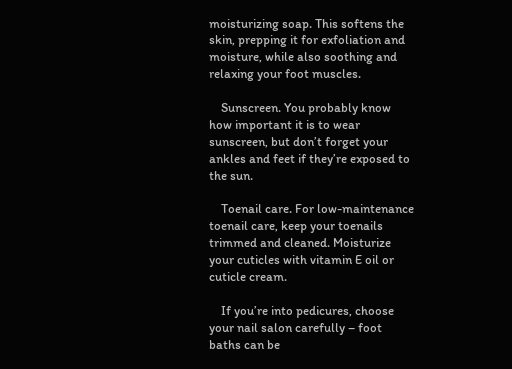moisturizing soap. This softens the skin, prepping it for exfoliation and moisture, while also soothing and relaxing your foot muscles.

    Sunscreen. You probably know how important it is to wear sunscreen, but don’t forget your ankles and feet if they’re exposed to the sun.

    Toenail care. For low-maintenance toenail care, keep your toenails trimmed and cleaned. Moisturize your cuticles with vitamin E oil or cuticle cream.

    If you’re into pedicures, choose your nail salon carefully – foot baths can be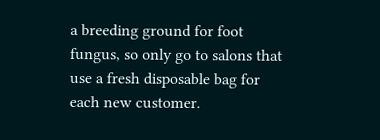a breeding ground for foot fungus, so only go to salons that use a fresh disposable bag for each new customer.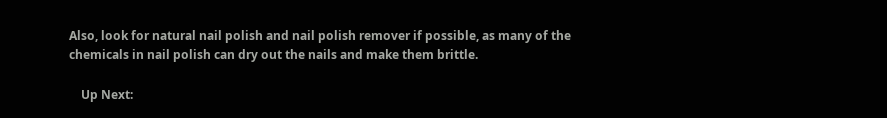Also, look for natural nail polish and nail polish remover if possible, as many of the chemicals in nail polish can dry out the nails and make them brittle.

    Up Next: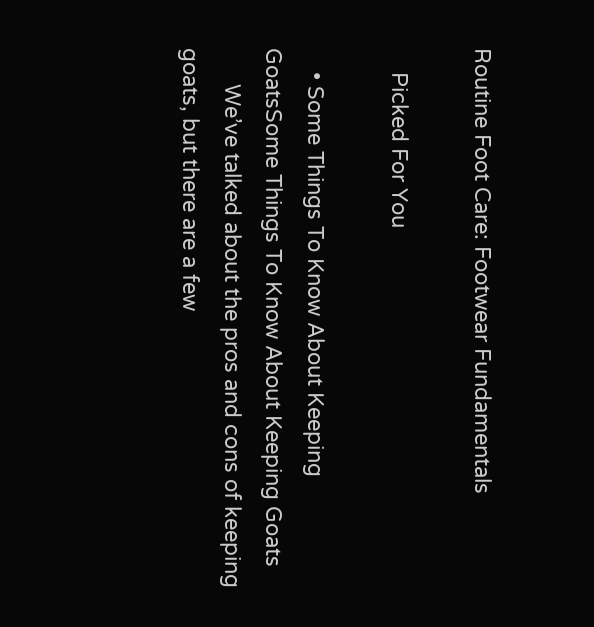Routine Foot Care: Footwear Fundamentals

    Picked For You

    • Some Things To Know About Keeping GoatsSome Things To Know About Keeping Goats
      We’ve talked about the pros and cons of keeping goats, but there are a few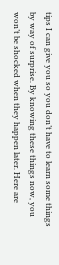tips I can give you so you don’t have to learn some things by way of surprise. By knowing these things now, you won’t be shocked when they happen later. Here are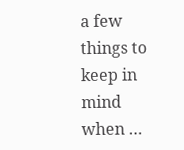a few things to keep in mind when …